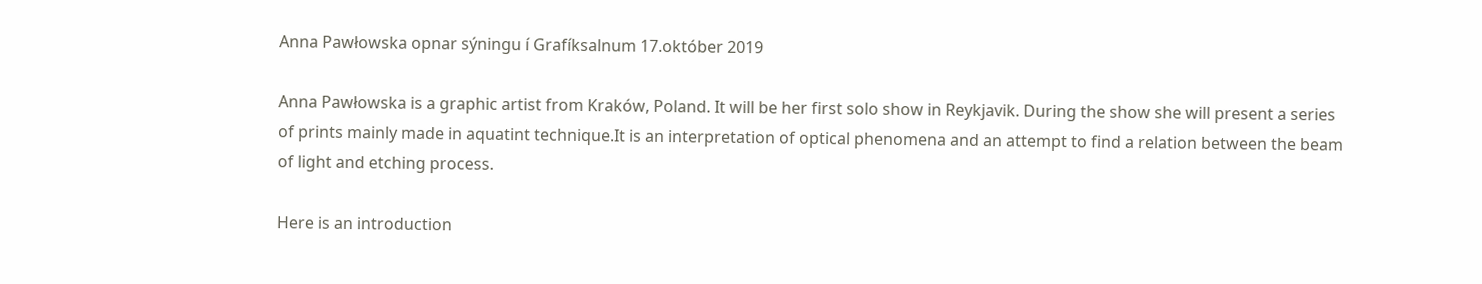Anna Pawłowska opnar sýningu í Grafíksalnum 17.október 2019

Anna Pawłowska is a graphic artist from Kraków, Poland. It will be her first solo show in Reykjavik. During the show she will present a series of prints mainly made in aquatint technique.It is an interpretation of optical phenomena and an attempt to find a relation between the beam of light and etching process.

Here is an introduction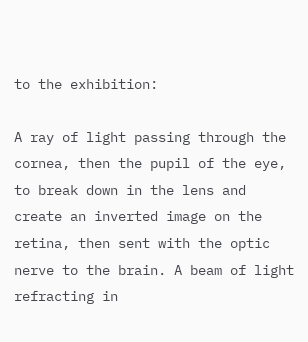to the exhibition:

A ray of light passing through the cornea, then the pupil of the eye, to break down in the lens and create an inverted image on the retina, then sent with the optic nerve to the brain. A beam of light refracting in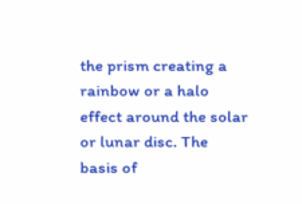the prism creating a rainbow or a halo effect around the solar or lunar disc. The basis of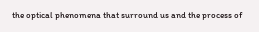the optical phenomena that surround us and the process of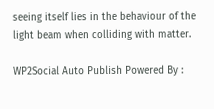seeing itself lies in the behaviour of the light beam when colliding with matter.

WP2Social Auto Publish Powered By :